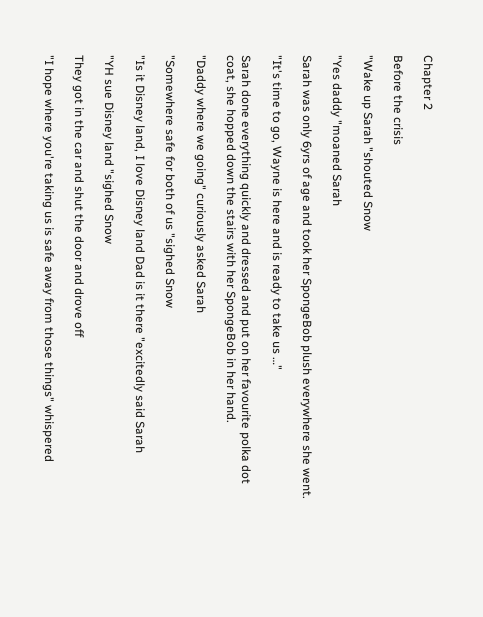Chapter 2

Before the crisis

"Wake up Sarah "shouted Snow

"Yes daddy "moaned Sarah

Sarah was only 6yrs of age and took her SpongeBob plush everywhere she went.

"It's time to go, Wayne is here and is ready to take us …"

Sarah done everything quickly and dressed and put on her favourite polka dot coat, she hopped down the stairs with her SpongeBob in her hand.

"Daddy where we going" curiously asked Sarah

"Somewhere safe for both of us "sighed Snow

"Is it Disney land, I love Disney land Dad is it there "excitedly said Sarah

"YH sue Disney land "sighed Snow

They got in the car and shut the door and drove off

"I hope where you're taking us is safe away from those things" whispered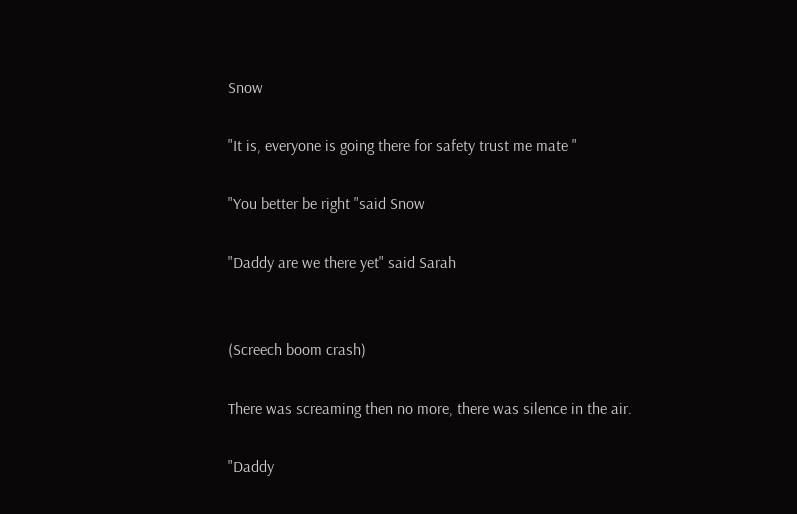Snow

"It is, everyone is going there for safety trust me mate "

"You better be right "said Snow

"Daddy are we there yet" said Sarah


(Screech boom crash)

There was screaming then no more, there was silence in the air.

"Daddy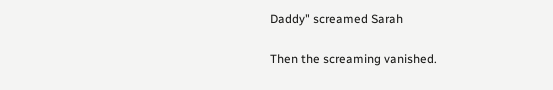Daddy" screamed Sarah

Then the screaming vanished.